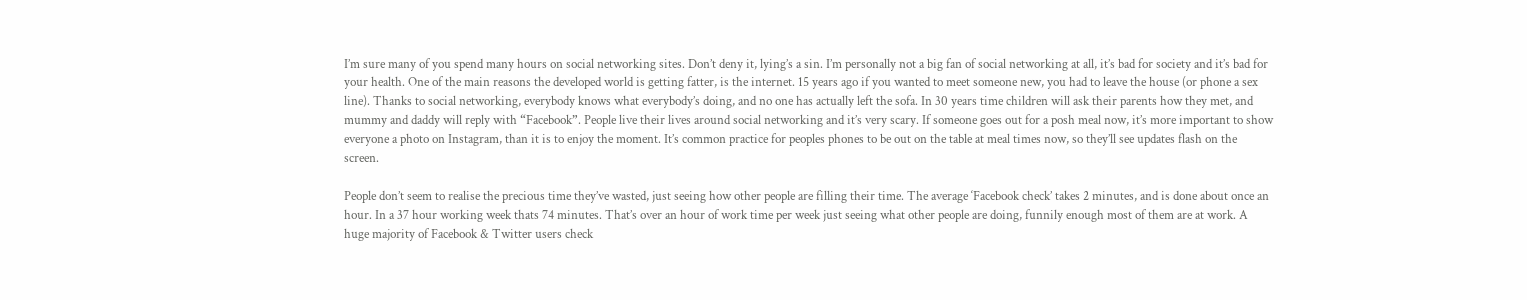I’m sure many of you spend many hours on social networking sites. Don’t deny it, lying’s a sin. I’m personally not a big fan of social networking at all, it’s bad for society and it’s bad for your health. One of the main reasons the developed world is getting fatter, is the internet. 15 years ago if you wanted to meet someone new, you had to leave the house (or phone a sex line). Thanks to social networking, everybody knows what everybody’s doing, and no one has actually left the sofa. In 30 years time children will ask their parents how they met, and mummy and daddy will reply with “Facebook”. People live their lives around social networking and it’s very scary. If someone goes out for a posh meal now, it’s more important to show everyone a photo on Instagram, than it is to enjoy the moment. It’s common practice for peoples phones to be out on the table at meal times now, so they’ll see updates flash on the screen.

People don’t seem to realise the precious time they’ve wasted, just seeing how other people are filling their time. The average ‘Facebook check’ takes 2 minutes, and is done about once an hour. In a 37 hour working week thats 74 minutes. That’s over an hour of work time per week just seeing what other people are doing, funnily enough most of them are at work. A huge majority of Facebook & Twitter users check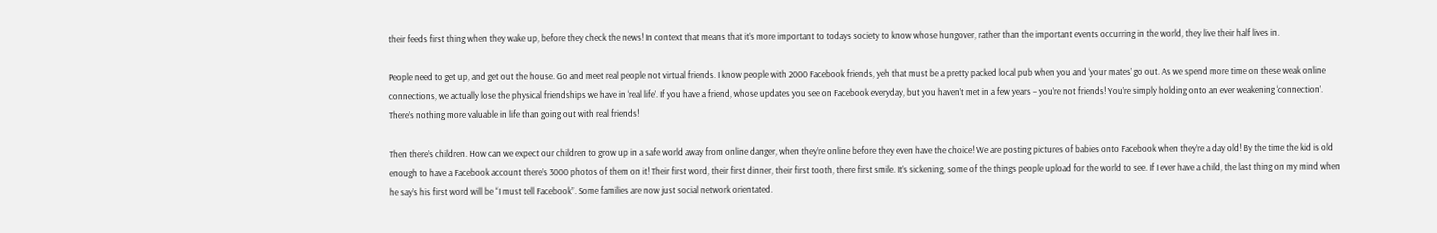their feeds first thing when they wake up, before they check the news! In context that means that it’s more important to todays society to know whose hungover, rather than the important events occurring in the world, they live their half lives in.

People need to get up, and get out the house. Go and meet real people not virtual friends. I know people with 2000 Facebook friends, yeh that must be a pretty packed local pub when you and ‘your mates’ go out. As we spend more time on these weak online connections, we actually lose the physical friendships we have in ‘real life’. If you have a friend, whose updates you see on Facebook everyday, but you haven’t met in a few years – you’re not friends! You’re simply holding onto an ever weakening ‘connection’. There’s nothing more valuable in life than going out with real friends!

Then there’s children. How can we expect our children to grow up in a safe world away from online danger, when they’re online before they even have the choice! We are posting pictures of babies onto Facebook when they’re a day old! By the time the kid is old enough to have a Facebook account there’s 3000 photos of them on it! Their first word, their first dinner, their first tooth, there first smile. It’s sickening, some of the things people upload for the world to see. If I ever have a child, the last thing on my mind when he say’s his first word will be “I must tell Facebook”. Some families are now just social network orientated.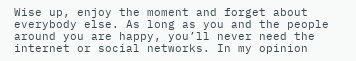Wise up, enjoy the moment and forget about everybody else. As long as you and the people around you are happy, you’ll never need the internet or social networks. In my opinion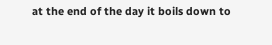at the end of the day it boils down to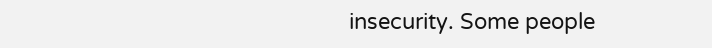insecurity. Some people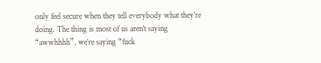only feel secure when they tell everybody what they’re doing. The thing is most of us aren’t saying “awwhhhh”, we’re saying “fuck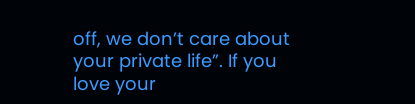off, we don’t care about your private life”. If you love your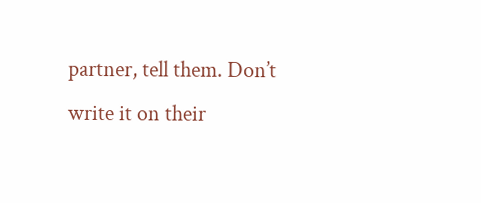partner, tell them. Don’t write it on their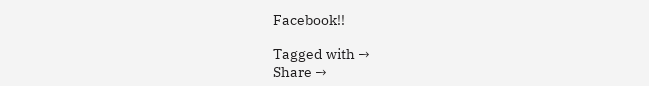Facebook!!

Tagged with →
Share →